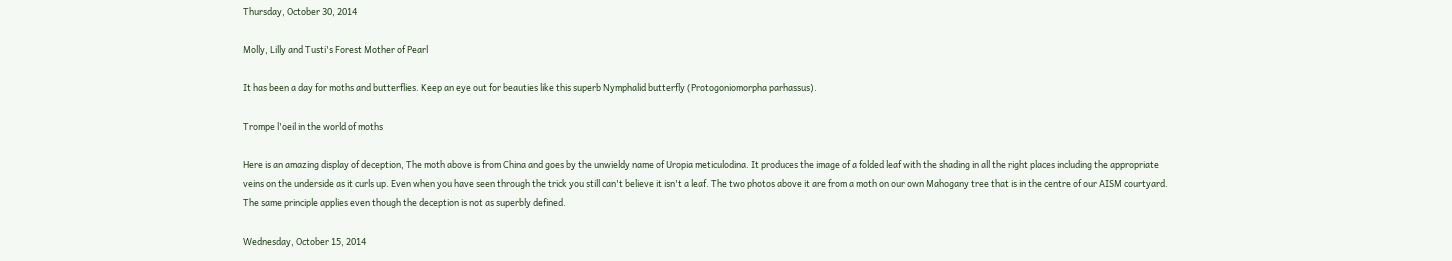Thursday, October 30, 2014

Molly, Lilly and Tusti's Forest Mother of Pearl

It has been a day for moths and butterflies. Keep an eye out for beauties like this superb Nymphalid butterfly (Protogoniomorpha parhassus).

Trompe l'oeil in the world of moths

Here is an amazing display of deception, The moth above is from China and goes by the unwieldy name of Uropia meticulodina. It produces the image of a folded leaf with the shading in all the right places including the appropriate veins on the underside as it curls up. Even when you have seen through the trick you still can't believe it isn't a leaf. The two photos above it are from a moth on our own Mahogany tree that is in the centre of our AISM courtyard. The same principle applies even though the deception is not as superbly defined.

Wednesday, October 15, 2014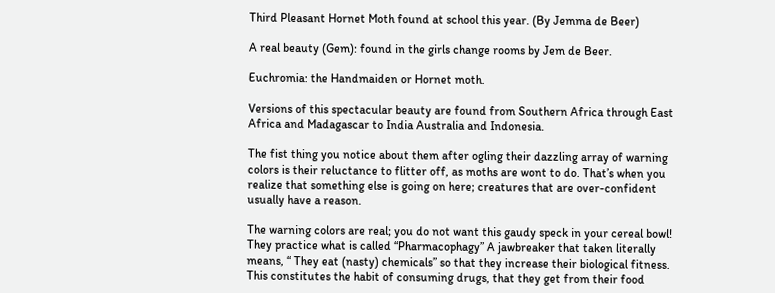Third Pleasant Hornet Moth found at school this year. (By Jemma de Beer)

A real beauty (Gem): found in the girls change rooms by Jem de Beer.

Euchromia: the Handmaiden or Hornet moth.

Versions of this spectacular beauty are found from Southern Africa through East Africa and Madagascar to India Australia and Indonesia.

The fist thing you notice about them after ogling their dazzling array of warning colors is their reluctance to flitter off, as moths are wont to do. That’s when you realize that something else is going on here; creatures that are over-confident usually have a reason.

The warning colors are real; you do not want this gaudy speck in your cereal bowl! They practice what is called “Pharmacophagy” A jawbreaker that taken literally means, “ They eat (nasty) chemicals” so that they increase their biological fitness. This constitutes the habit of consuming drugs, that they get from their food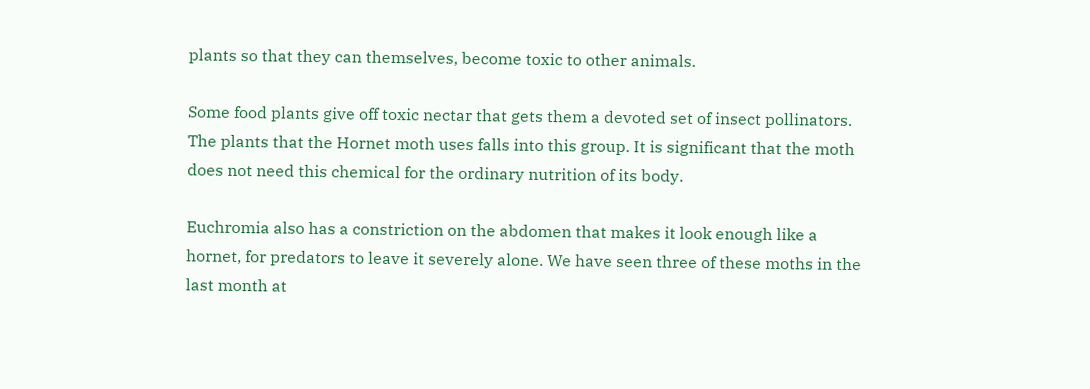plants so that they can themselves, become toxic to other animals.

Some food plants give off toxic nectar that gets them a devoted set of insect pollinators. The plants that the Hornet moth uses falls into this group. It is significant that the moth does not need this chemical for the ordinary nutrition of its body.

Euchromia also has a constriction on the abdomen that makes it look enough like a hornet, for predators to leave it severely alone. We have seen three of these moths in the last month at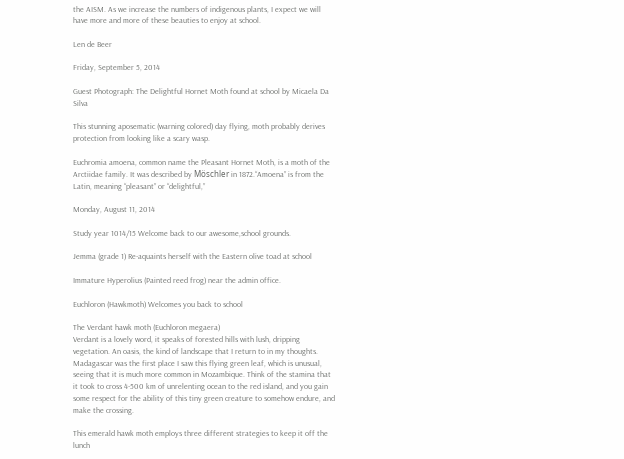the AISM. As we increase the numbers of indigenous plants, I expect we will have more and more of these beauties to enjoy at school.

Len de Beer

Friday, September 5, 2014

Guest Photograph: The Delightful Hornet Moth found at school by Micaela Da Silva

This stunning aposematic (warning colored) day flying, moth probably derives protection from looking like a scary wasp.

Euchromia amoena, common name the Pleasant Hornet Moth, is a moth of the Arctiidae family. It was described by Möschler in 1872.“Amoena” is from the Latin, meaning “pleasant” or “delightful,”

Monday, August 11, 2014

Study year 1014/15 Welcome back to our awesome,school grounds.

Jemma (grade 1) Re-aquaints herself with the Eastern olive toad at school

Immature Hyperolius (Painted reed frog) near the admin office.

Euchloron (Hawkmoth) Welcomes you back to school

The Verdant hawk moth (Euchloron megaera)
Verdant is a lovely word, it speaks of forested hills with lush, dripping vegetation. An oasis, the kind of landscape that I return to in my thoughts. Madagascar was the first place I saw this flying green leaf, which is unusual, seeing that it is much more common in Mozambique. Think of the stamina that it took to cross 4-500 km of unrelenting ocean to the red island, and you gain some respect for the ability of this tiny green creature to somehow endure, and make the crossing.

This emerald hawk moth employs three different strategies to keep it off the lunch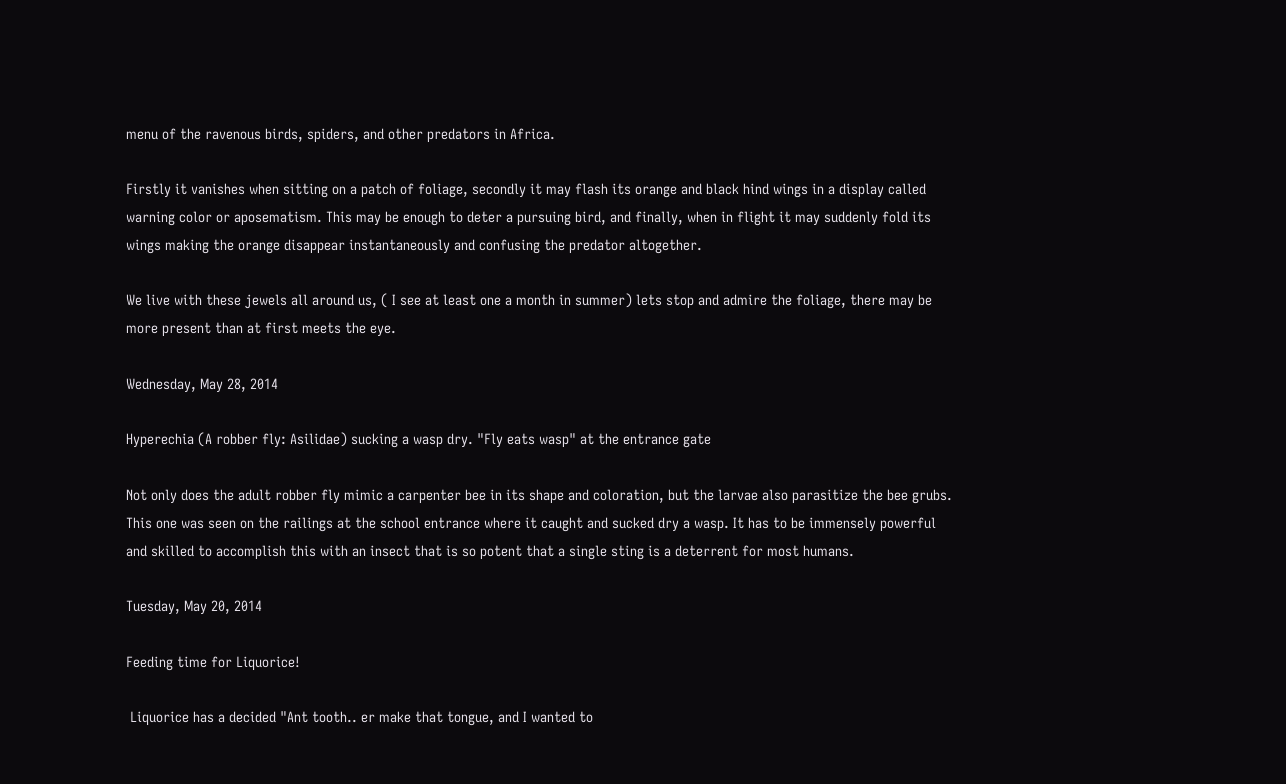menu of the ravenous birds, spiders, and other predators in Africa.

Firstly it vanishes when sitting on a patch of foliage, secondly it may flash its orange and black hind wings in a display called warning color or aposematism. This may be enough to deter a pursuing bird, and finally, when in flight it may suddenly fold its wings making the orange disappear instantaneously and confusing the predator altogether.

We live with these jewels all around us, ( I see at least one a month in summer) lets stop and admire the foliage, there may be more present than at first meets the eye.

Wednesday, May 28, 2014

Hyperechia (A robber fly: Asilidae) sucking a wasp dry. "Fly eats wasp" at the entrance gate

Not only does the adult robber fly mimic a carpenter bee in its shape and coloration, but the larvae also parasitize the bee grubs. This one was seen on the railings at the school entrance where it caught and sucked dry a wasp. It has to be immensely powerful and skilled to accomplish this with an insect that is so potent that a single sting is a deterrent for most humans.

Tuesday, May 20, 2014

Feeding time for Liquorice!

 Liquorice has a decided "Ant tooth.. er make that tongue, and I wanted to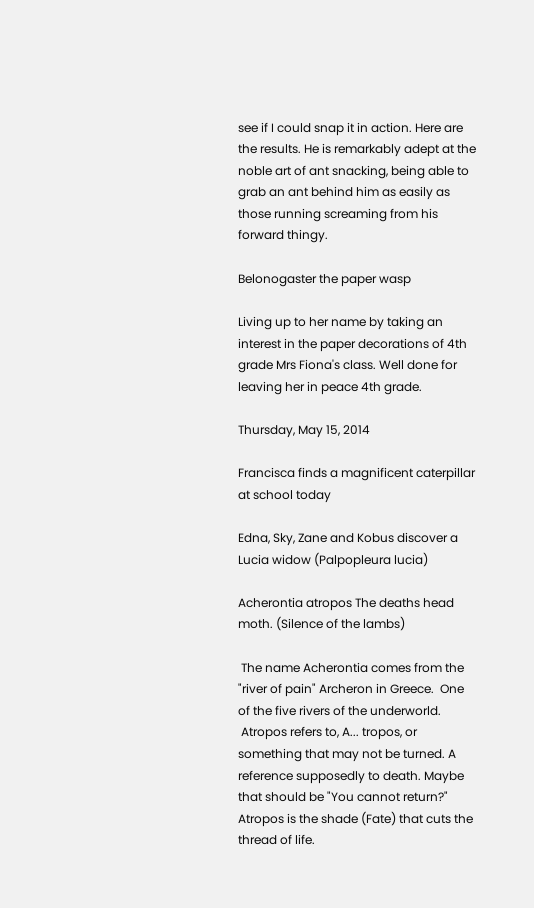see if I could snap it in action. Here are the results. He is remarkably adept at the noble art of ant snacking, being able to grab an ant behind him as easily as those running screaming from his forward thingy.

Belonogaster the paper wasp

Living up to her name by taking an interest in the paper decorations of 4th grade Mrs Fiona's class. Well done for leaving her in peace 4th grade.

Thursday, May 15, 2014

Francisca finds a magnificent caterpillar at school today

Edna, Sky, Zane and Kobus discover a Lucia widow (Palpopleura lucia)

Acherontia atropos The deaths head moth. (Silence of the lambs)

 The name Acherontia comes from the "river of pain" Archeron in Greece.  One of the five rivers of the underworld.
 Atropos refers to, A... tropos, or something that may not be turned. A reference supposedly to death. Maybe that should be "You cannot return?" Atropos is the shade (Fate) that cuts the thread of life.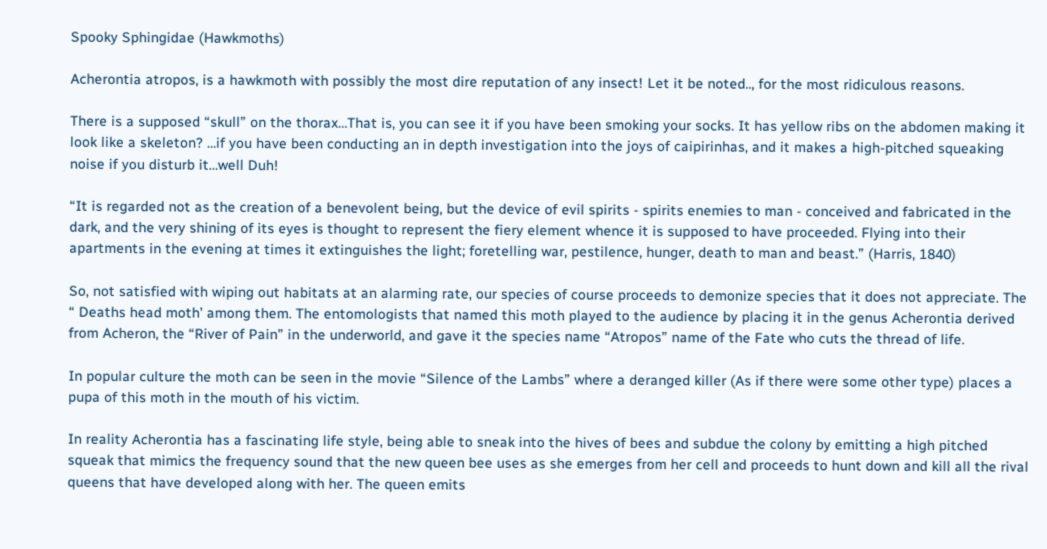Spooky Sphingidae (Hawkmoths)

Acherontia atropos, is a hawkmoth with possibly the most dire reputation of any insect! Let it be noted.., for the most ridiculous reasons.

There is a supposed “skull” on the thorax…That is, you can see it if you have been smoking your socks. It has yellow ribs on the abdomen making it look like a skeleton? …if you have been conducting an in depth investigation into the joys of caipirinhas, and it makes a high-pitched squeaking noise if you disturb it…well Duh!

“It is regarded not as the creation of a benevolent being, but the device of evil spirits - spirits enemies to man - conceived and fabricated in the dark, and the very shining of its eyes is thought to represent the fiery element whence it is supposed to have proceeded. Flying into their apartments in the evening at times it extinguishes the light; foretelling war, pestilence, hunger, death to man and beast.” (Harris, 1840)

So, not satisfied with wiping out habitats at an alarming rate, our species of course proceeds to demonize species that it does not appreciate. The “ Deaths head moth’ among them. The entomologists that named this moth played to the audience by placing it in the genus Acherontia derived from Acheron, the “River of Pain” in the underworld, and gave it the species name “Atropos” name of the Fate who cuts the thread of life.

In popular culture the moth can be seen in the movie “Silence of the Lambs” where a deranged killer (As if there were some other type) places a pupa of this moth in the mouth of his victim.

In reality Acherontia has a fascinating life style, being able to sneak into the hives of bees and subdue the colony by emitting a high pitched squeak that mimics the frequency sound that the new queen bee uses as she emerges from her cell and proceeds to hunt down and kill all the rival queens that have developed along with her. The queen emits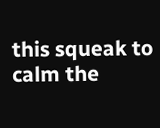this squeak to calm the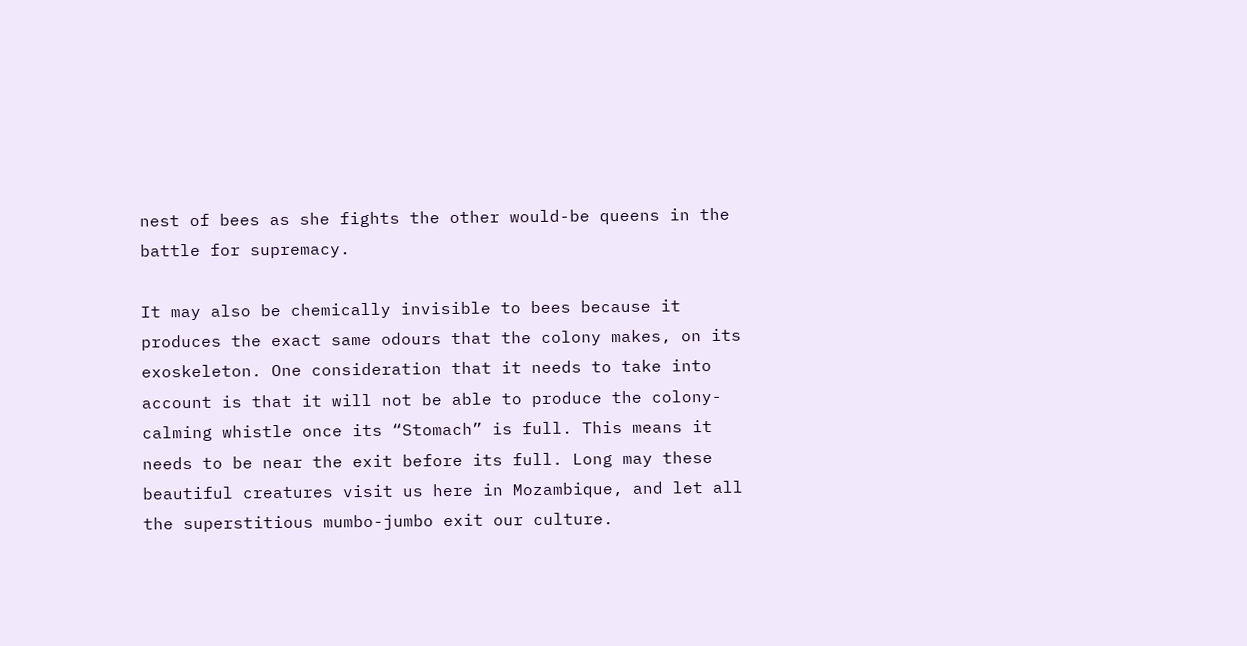nest of bees as she fights the other would-be queens in the battle for supremacy.

It may also be chemically invisible to bees because it produces the exact same odours that the colony makes, on its exoskeleton. One consideration that it needs to take into account is that it will not be able to produce the colony-calming whistle once its “Stomach” is full. This means it needs to be near the exit before its full. Long may these beautiful creatures visit us here in Mozambique, and let all the superstitious mumbo-jumbo exit our culture.